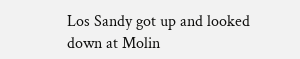Los Sandy got up and looked down at Molin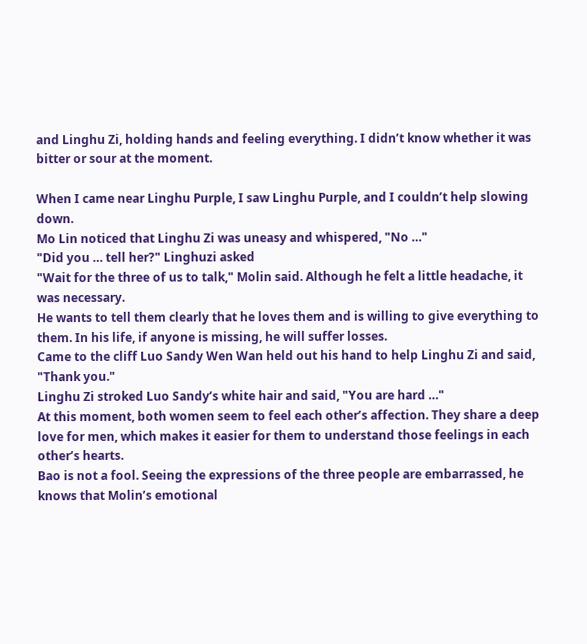and Linghu Zi, holding hands and feeling everything. I didn’t know whether it was bitter or sour at the moment.

When I came near Linghu Purple, I saw Linghu Purple, and I couldn’t help slowing down.
Mo Lin noticed that Linghu Zi was uneasy and whispered, "No …"
"Did you … tell her?" Linghuzi asked
"Wait for the three of us to talk," Molin said. Although he felt a little headache, it was necessary.
He wants to tell them clearly that he loves them and is willing to give everything to them. In his life, if anyone is missing, he will suffer losses.
Came to the cliff Luo Sandy Wen Wan held out his hand to help Linghu Zi and said, "Thank you."
Linghu Zi stroked Luo Sandy’s white hair and said, "You are hard …"
At this moment, both women seem to feel each other’s affection. They share a deep love for men, which makes it easier for them to understand those feelings in each other’s hearts.
Bao is not a fool. Seeing the expressions of the three people are embarrassed, he knows that Molin’s emotional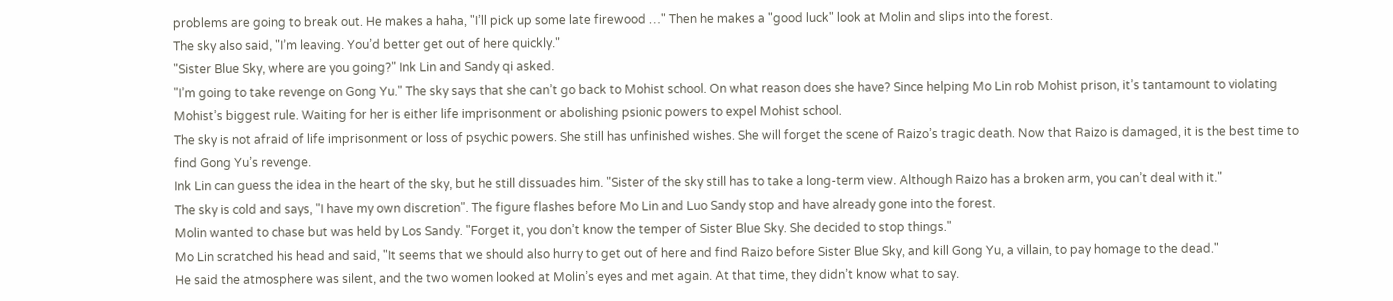problems are going to break out. He makes a haha, "I’ll pick up some late firewood …" Then he makes a "good luck" look at Molin and slips into the forest.
The sky also said, "I’m leaving. You’d better get out of here quickly."
"Sister Blue Sky, where are you going?" Ink Lin and Sandy qi asked.
"I’m going to take revenge on Gong Yu." The sky says that she can’t go back to Mohist school. On what reason does she have? Since helping Mo Lin rob Mohist prison, it’s tantamount to violating Mohist’s biggest rule. Waiting for her is either life imprisonment or abolishing psionic powers to expel Mohist school.
The sky is not afraid of life imprisonment or loss of psychic powers. She still has unfinished wishes. She will forget the scene of Raizo’s tragic death. Now that Raizo is damaged, it is the best time to find Gong Yu’s revenge.
Ink Lin can guess the idea in the heart of the sky, but he still dissuades him. "Sister of the sky still has to take a long-term view. Although Raizo has a broken arm, you can’t deal with it."
The sky is cold and says, "I have my own discretion". The figure flashes before Mo Lin and Luo Sandy stop and have already gone into the forest.
Molin wanted to chase but was held by Los Sandy. "Forget it, you don’t know the temper of Sister Blue Sky. She decided to stop things."
Mo Lin scratched his head and said, "It seems that we should also hurry to get out of here and find Raizo before Sister Blue Sky, and kill Gong Yu, a villain, to pay homage to the dead."
He said the atmosphere was silent, and the two women looked at Molin’s eyes and met again. At that time, they didn’t know what to say.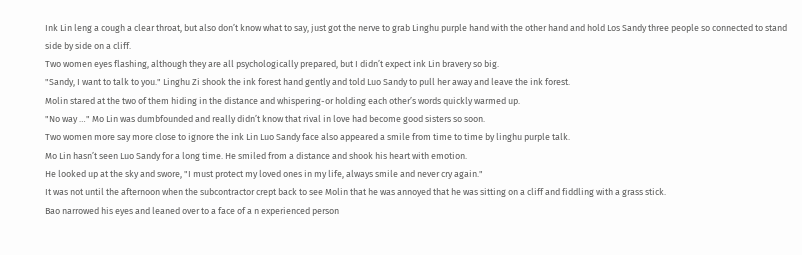Ink Lin leng a cough a clear throat, but also don’t know what to say, just got the nerve to grab Linghu purple hand with the other hand and hold Los Sandy three people so connected to stand side by side on a cliff.
Two women eyes flashing, although they are all psychologically prepared, but I didn’t expect ink Lin bravery so big.
"Sandy, I want to talk to you." Linghu Zi shook the ink forest hand gently and told Luo Sandy to pull her away and leave the ink forest.
Molin stared at the two of them hiding in the distance and whispering-or holding each other’s words quickly warmed up.
"No way …" Mo Lin was dumbfounded and really didn’t know that rival in love had become good sisters so soon.
Two women more say more close to ignore the ink Lin Luo Sandy face also appeared a smile from time to time by linghu purple talk.
Mo Lin hasn’t seen Luo Sandy for a long time. He smiled from a distance and shook his heart with emotion.
He looked up at the sky and swore, "I must protect my loved ones in my life, always smile and never cry again."
It was not until the afternoon when the subcontractor crept back to see Molin that he was annoyed that he was sitting on a cliff and fiddling with a grass stick.
Bao narrowed his eyes and leaned over to a face of a n experienced person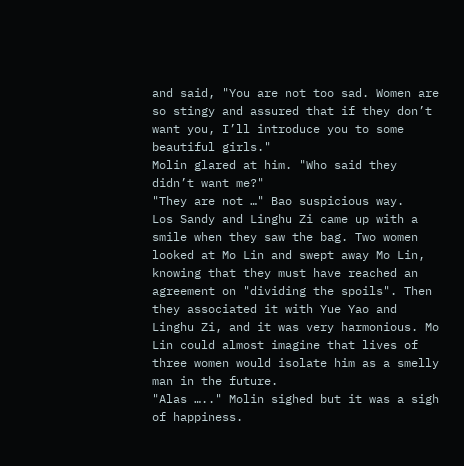and said, "You are not too sad. Women are so stingy and assured that if they don’t want you, I’ll introduce you to some beautiful girls."
Molin glared at him. "Who said they didn’t want me?"
"They are not …" Bao suspicious way.
Los Sandy and Linghu Zi came up with a smile when they saw the bag. Two women looked at Mo Lin and swept away Mo Lin, knowing that they must have reached an agreement on "dividing the spoils". Then they associated it with Yue Yao and Linghu Zi, and it was very harmonious. Mo Lin could almost imagine that lives of three women would isolate him as a smelly man in the future.
"Alas ….." Molin sighed but it was a sigh of happiness.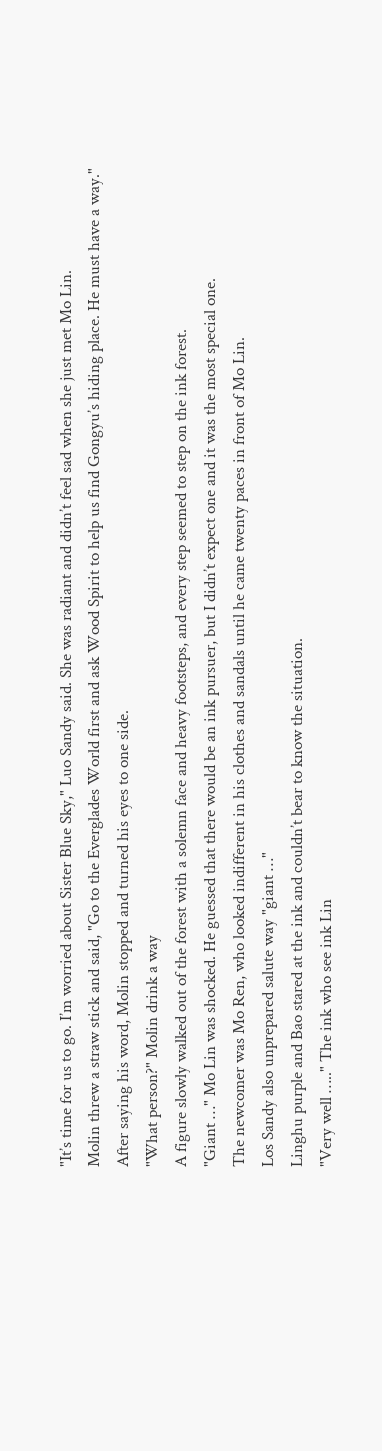"It’s time for us to go. I’m worried about Sister Blue Sky," Luo Sandy said. She was radiant and didn’t feel sad when she just met Mo Lin.
Molin threw a straw stick and said, "Go to the Everglades World first and ask Wood Spirit to help us find Gongyu’s hiding place. He must have a way."
After saying his word, Molin stopped and turned his eyes to one side.
"What person?" Molin drink a way
A figure slowly walked out of the forest with a solemn face and heavy footsteps, and every step seemed to step on the ink forest.
"Giant …" Mo Lin was shocked. He guessed that there would be an ink pursuer, but I didn’t expect one and it was the most special one.
The newcomer was Mo Ren, who looked indifferent in his clothes and sandals until he came twenty paces in front of Mo Lin.
Los Sandy also unprepared salute way "giant …"
Linghu purple and Bao stared at the ink and couldn’t bear to know the situation.
"Very well ….." The ink who see ink Lin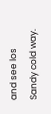and see los Sandy cold way.